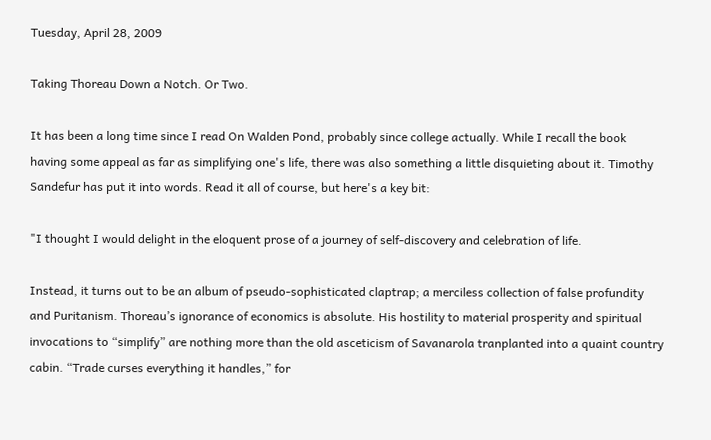Tuesday, April 28, 2009

Taking Thoreau Down a Notch. Or Two.

It has been a long time since I read On Walden Pond, probably since college actually. While I recall the book having some appeal as far as simplifying one's life, there was also something a little disquieting about it. Timothy Sandefur has put it into words. Read it all of course, but here's a key bit:

"I thought I would delight in the eloquent prose of a journey of self-discovery and celebration of life.

Instead, it turns out to be an album of pseudo-sophisticated claptrap; a merciless collection of false profundity and Puritanism. Thoreau’s ignorance of economics is absolute. His hostility to material prosperity and spiritual invocations to “simplify” are nothing more than the old asceticism of Savanarola tranplanted into a quaint country cabin. “Trade curses everything it handles,” for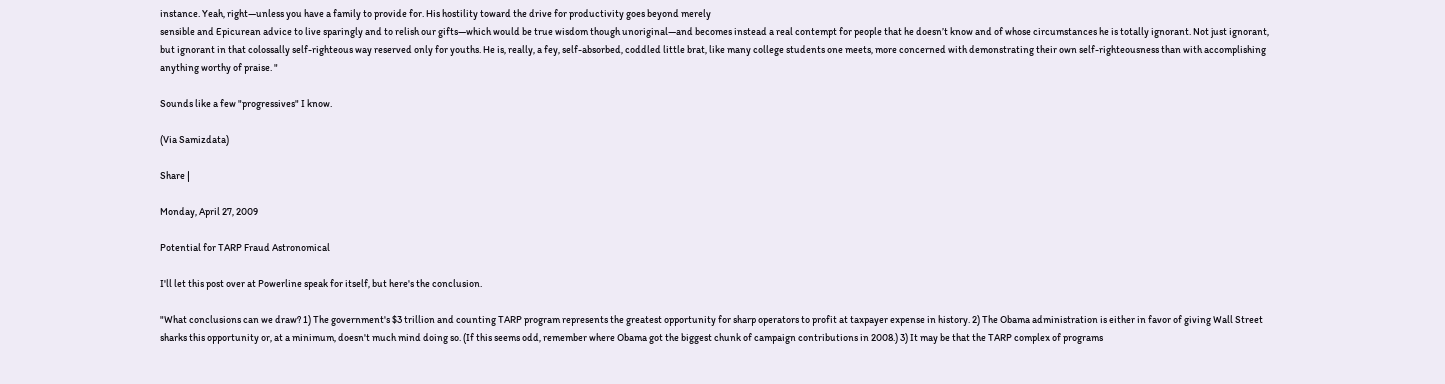instance. Yeah, right—unless you have a family to provide for. His hostility toward the drive for productivity goes beyond merely
sensible and Epicurean advice to live sparingly and to relish our gifts—which would be true wisdom though unoriginal—and becomes instead a real contempt for people that he doesn’t know and of whose circumstances he is totally ignorant. Not just ignorant, but ignorant in that colossally self-righteous way reserved only for youths. He is, really, a fey, self-absorbed, coddled little brat, like many college students one meets, more concerned with demonstrating their own self-righteousness than with accomplishing anything worthy of praise. "

Sounds like a few "progressives" I know.

(Via Samizdata)

Share |

Monday, April 27, 2009

Potential for TARP Fraud Astronomical

I'll let this post over at Powerline speak for itself, but here's the conclusion.

"What conclusions can we draw? 1) The government's $3 trillion and counting TARP program represents the greatest opportunity for sharp operators to profit at taxpayer expense in history. 2) The Obama administration is either in favor of giving Wall Street sharks this opportunity or, at a minimum, doesn't much mind doing so. (If this seems odd, remember where Obama got the biggest chunk of campaign contributions in 2008.) 3) It may be that the TARP complex of programs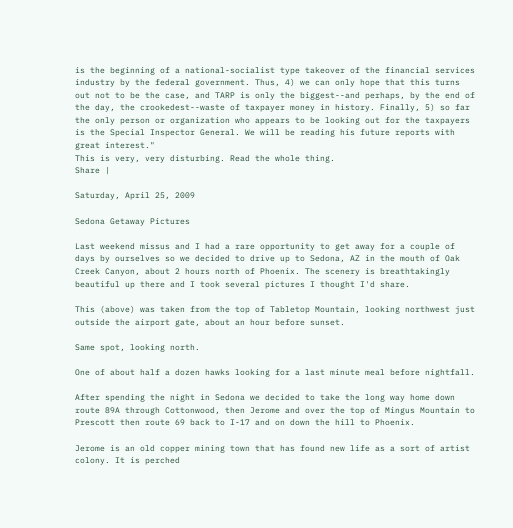is the beginning of a national-socialist type takeover of the financial services industry by the federal government. Thus, 4) we can only hope that this turns out not to be the case, and TARP is only the biggest--and perhaps, by the end of the day, the crookedest--waste of taxpayer money in history. Finally, 5) so far the only person or organization who appears to be looking out for the taxpayers is the Special Inspector General. We will be reading his future reports with great interest."
This is very, very disturbing. Read the whole thing.
Share |

Saturday, April 25, 2009

Sedona Getaway Pictures

Last weekend missus and I had a rare opportunity to get away for a couple of days by ourselves so we decided to drive up to Sedona, AZ in the mouth of Oak Creek Canyon, about 2 hours north of Phoenix. The scenery is breathtakingly beautiful up there and I took several pictures I thought I'd share.

This (above) was taken from the top of Tabletop Mountain, looking northwest just outside the airport gate, about an hour before sunset.

Same spot, looking north.

One of about half a dozen hawks looking for a last minute meal before nightfall.

After spending the night in Sedona we decided to take the long way home down route 89A through Cottonwood, then Jerome and over the top of Mingus Mountain to Prescott then route 69 back to I-17 and on down the hill to Phoenix.

Jerome is an old copper mining town that has found new life as a sort of artist colony. It is perched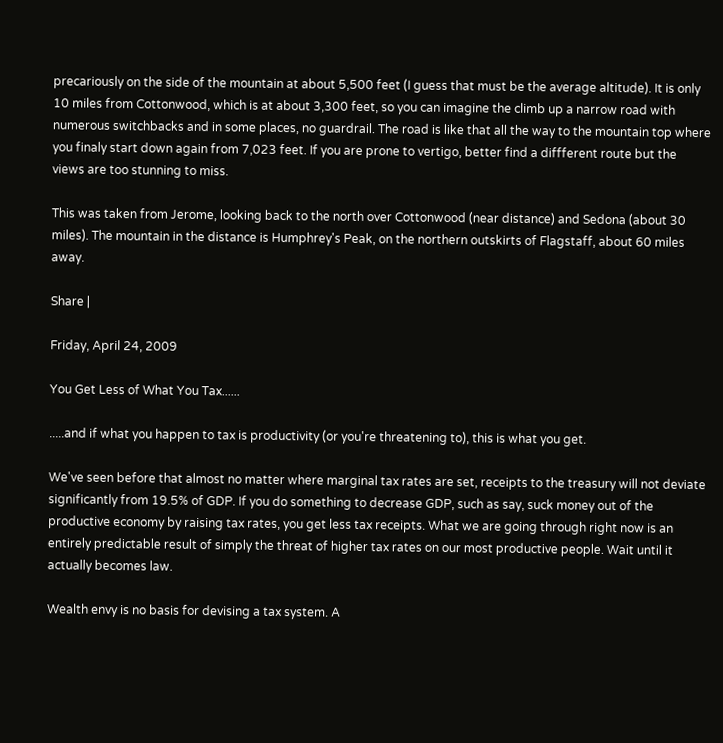precariously on the side of the mountain at about 5,500 feet (I guess that must be the average altitude). It is only 10 miles from Cottonwood, which is at about 3,300 feet, so you can imagine the climb up a narrow road with numerous switchbacks and in some places, no guardrail. The road is like that all the way to the mountain top where you finaly start down again from 7,023 feet. If you are prone to vertigo, better find a diffferent route but the views are too stunning to miss.

This was taken from Jerome, looking back to the north over Cottonwood (near distance) and Sedona (about 30 miles). The mountain in the distance is Humphrey's Peak, on the northern outskirts of Flagstaff, about 60 miles away.

Share |

Friday, April 24, 2009

You Get Less of What You Tax......

.....and if what you happen to tax is productivity (or you're threatening to), this is what you get.

We've seen before that almost no matter where marginal tax rates are set, receipts to the treasury will not deviate significantly from 19.5% of GDP. If you do something to decrease GDP, such as say, suck money out of the productive economy by raising tax rates, you get less tax receipts. What we are going through right now is an entirely predictable result of simply the threat of higher tax rates on our most productive people. Wait until it actually becomes law.

Wealth envy is no basis for devising a tax system. A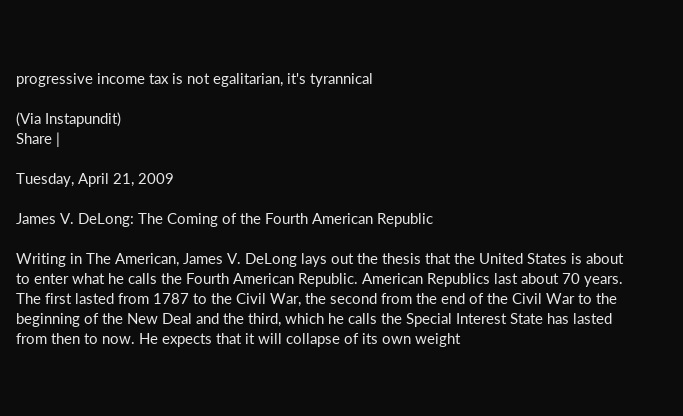progressive income tax is not egalitarian, it's tyrannical

(Via Instapundit)
Share |

Tuesday, April 21, 2009

James V. DeLong: The Coming of the Fourth American Republic

Writing in The American, James V. DeLong lays out the thesis that the United States is about to enter what he calls the Fourth American Republic. American Republics last about 70 years. The first lasted from 1787 to the Civil War, the second from the end of the Civil War to the beginning of the New Deal and the third, which he calls the Special Interest State has lasted from then to now. He expects that it will collapse of its own weight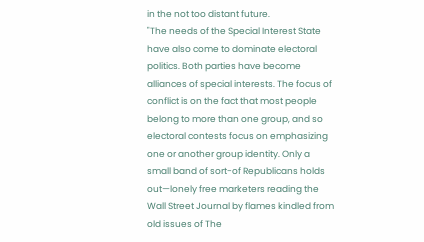in the not too distant future.
"The needs of the Special Interest State have also come to dominate electoral politics. Both parties have become alliances of special interests. The focus of conflict is on the fact that most people belong to more than one group, and so electoral contests focus on emphasizing one or another group identity. Only a small band of sort-of Republicans holds out—lonely free marketers reading the Wall Street Journal by flames kindled from
old issues of The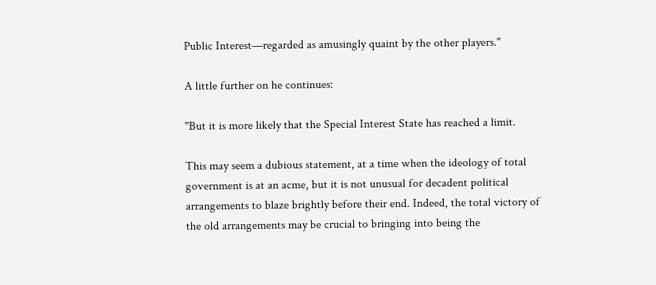Public Interest—regarded as amusingly quaint by the other players."

A little further on he continues:

"But it is more likely that the Special Interest State has reached a limit.

This may seem a dubious statement, at a time when the ideology of total government is at an acme, but it is not unusual for decadent political arrangements to blaze brightly before their end. Indeed, the total victory of the old arrangements may be crucial to bringing into being the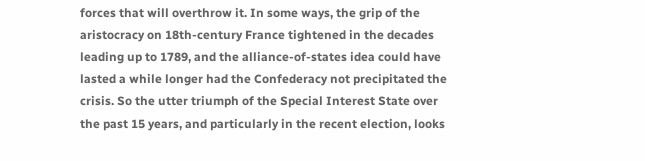forces that will overthrow it. In some ways, the grip of the aristocracy on 18th-century France tightened in the decades leading up to 1789, and the alliance-of-states idea could have lasted a while longer had the Confederacy not precipitated the crisis. So the utter triumph of the Special Interest State over the past 15 years, and particularly in the recent election, looks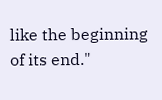like the beginning of its end."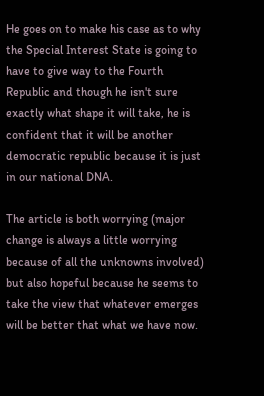He goes on to make his case as to why the Special Interest State is going to have to give way to the Fourth Republic and though he isn't sure exactly what shape it will take, he is confident that it will be another democratic republic because it is just in our national DNA.

The article is both worrying (major change is always a little worrying because of all the unknowns involved) but also hopeful because he seems to take the view that whatever emerges will be better that what we have now.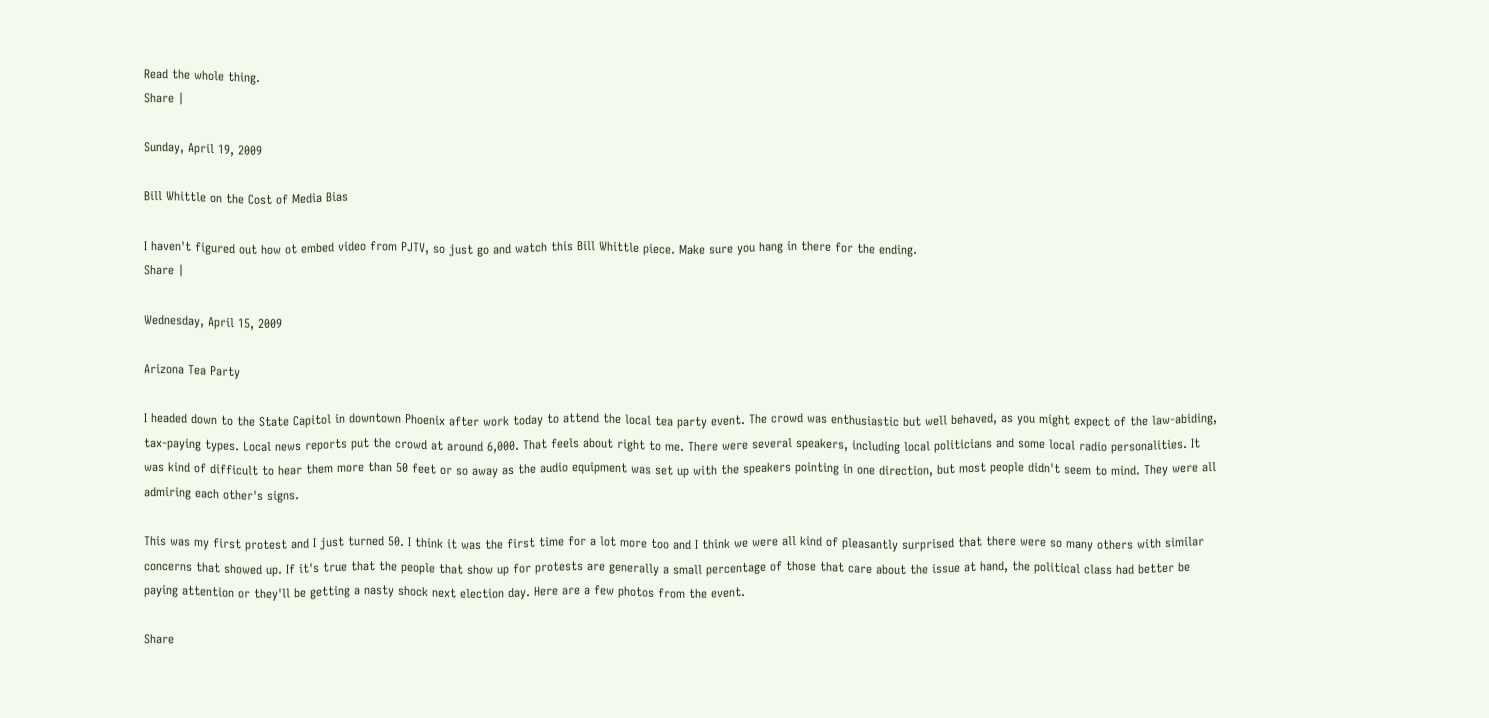Read the whole thing.
Share |

Sunday, April 19, 2009

Bill Whittle on the Cost of Media Bias

I haven't figured out how ot embed video from PJTV, so just go and watch this Bill Whittle piece. Make sure you hang in there for the ending.
Share |

Wednesday, April 15, 2009

Arizona Tea Party

I headed down to the State Capitol in downtown Phoenix after work today to attend the local tea party event. The crowd was enthusiastic but well behaved, as you might expect of the law-abiding, tax-paying types. Local news reports put the crowd at around 6,000. That feels about right to me. There were several speakers, including local politicians and some local radio personalities. It was kind of difficult to hear them more than 50 feet or so away as the audio equipment was set up with the speakers pointing in one direction, but most people didn't seem to mind. They were all admiring each other's signs.

This was my first protest and I just turned 50. I think it was the first time for a lot more too and I think we were all kind of pleasantly surprised that there were so many others with similar concerns that showed up. If it's true that the people that show up for protests are generally a small percentage of those that care about the issue at hand, the political class had better be paying attention or they'll be getting a nasty shock next election day. Here are a few photos from the event.

Share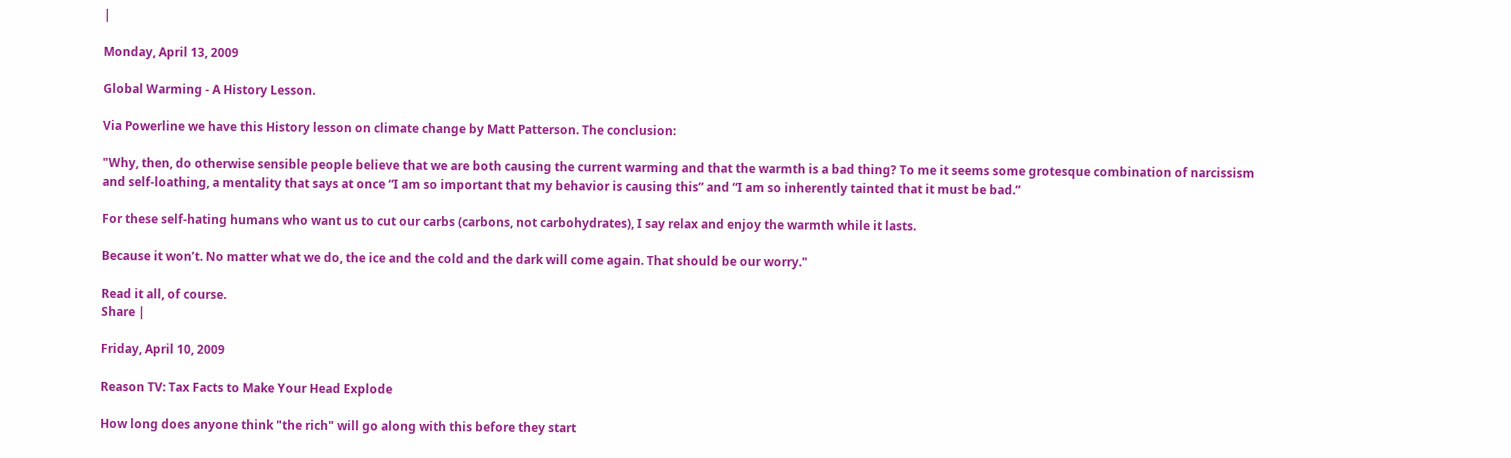|

Monday, April 13, 2009

Global Warming - A History Lesson.

Via Powerline we have this History lesson on climate change by Matt Patterson. The conclusion:

"Why, then, do otherwise sensible people believe that we are both causing the current warming and that the warmth is a bad thing? To me it seems some grotesque combination of narcissism and self-loathing, a mentality that says at once “I am so important that my behavior is causing this” and “I am so inherently tainted that it must be bad.”

For these self-hating humans who want us to cut our carbs (carbons, not carbohydrates), I say relax and enjoy the warmth while it lasts.

Because it won’t. No matter what we do, the ice and the cold and the dark will come again. That should be our worry."

Read it all, of course.
Share |

Friday, April 10, 2009

Reason TV: Tax Facts to Make Your Head Explode

How long does anyone think "the rich" will go along with this before they start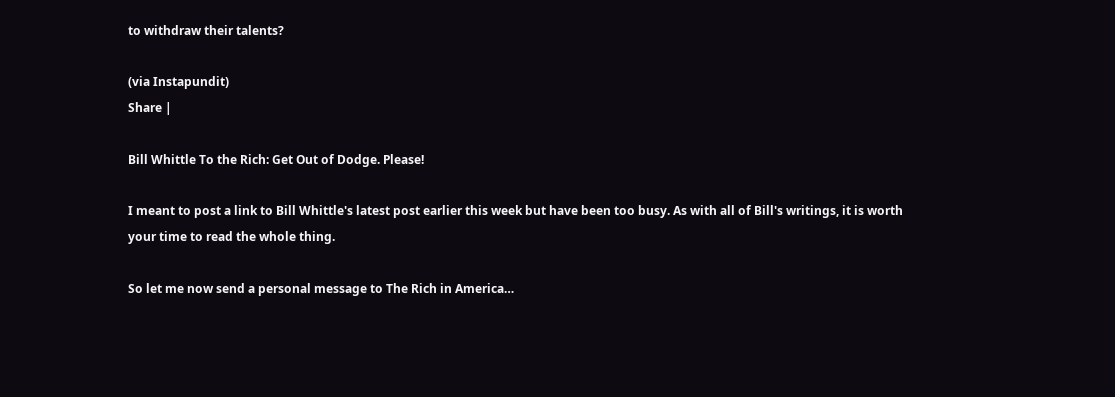to withdraw their talents?

(via Instapundit)
Share |

Bill Whittle To the Rich: Get Out of Dodge. Please!

I meant to post a link to Bill Whittle's latest post earlier this week but have been too busy. As with all of Bill's writings, it is worth your time to read the whole thing.

So let me now send a personal message to The Rich in America…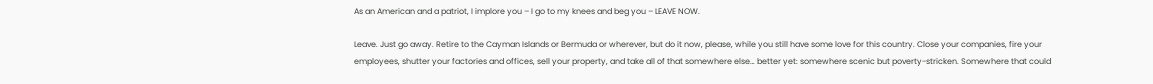As an American and a patriot, I implore you – I go to my knees and beg you – LEAVE NOW.

Leave. Just go away. Retire to the Cayman Islands or Bermuda or wherever, but do it now, please, while you still have some love for this country. Close your companies, fire your employees, shutter your factories and offices, sell your property, and take all of that somewhere else… better yet: somewhere scenic but poverty-stricken. Somewhere that could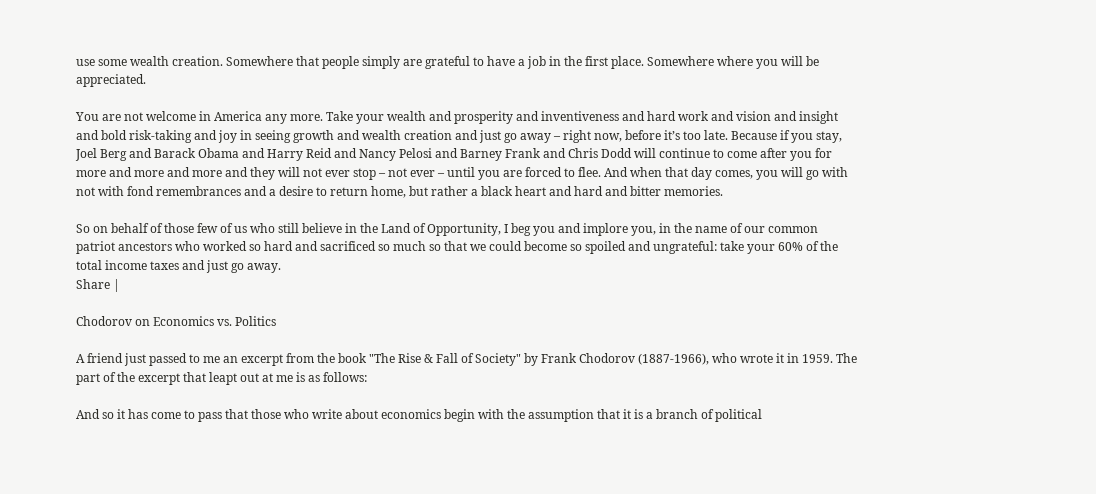use some wealth creation. Somewhere that people simply are grateful to have a job in the first place. Somewhere where you will be appreciated.

You are not welcome in America any more. Take your wealth and prosperity and inventiveness and hard work and vision and insight and bold risk-taking and joy in seeing growth and wealth creation and just go away – right now, before it’s too late. Because if you stay, Joel Berg and Barack Obama and Harry Reid and Nancy Pelosi and Barney Frank and Chris Dodd will continue to come after you for more and more and more and they will not ever stop – not ever – until you are forced to flee. And when that day comes, you will go with not with fond remembrances and a desire to return home, but rather a black heart and hard and bitter memories.

So on behalf of those few of us who still believe in the Land of Opportunity, I beg you and implore you, in the name of our common patriot ancestors who worked so hard and sacrificed so much so that we could become so spoiled and ungrateful: take your 60% of the total income taxes and just go away.
Share |

Chodorov on Economics vs. Politics

A friend just passed to me an excerpt from the book "The Rise & Fall of Society" by Frank Chodorov (1887-1966), who wrote it in 1959. The part of the excerpt that leapt out at me is as follows:

And so it has come to pass that those who write about economics begin with the assumption that it is a branch of political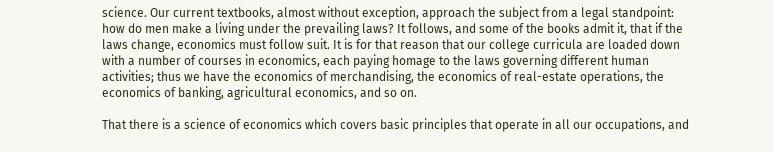science. Our current textbooks, almost without exception, approach the subject from a legal standpoint: how do men make a living under the prevailing laws? It follows, and some of the books admit it, that if the laws change, economics must follow suit. It is for that reason that our college curricula are loaded down with a number of courses in economics, each paying homage to the laws governing different human activities; thus we have the economics of merchandising, the economics of real-estate operations, the economics of banking, agricultural economics, and so on.

That there is a science of economics which covers basic principles that operate in all our occupations, and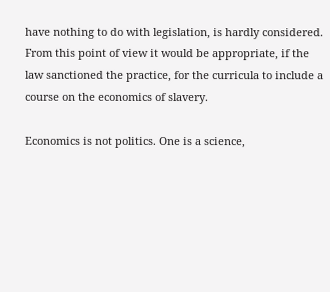have nothing to do with legislation, is hardly considered. From this point of view it would be appropriate, if the law sanctioned the practice, for the curricula to include a course on the economics of slavery.

Economics is not politics. One is a science,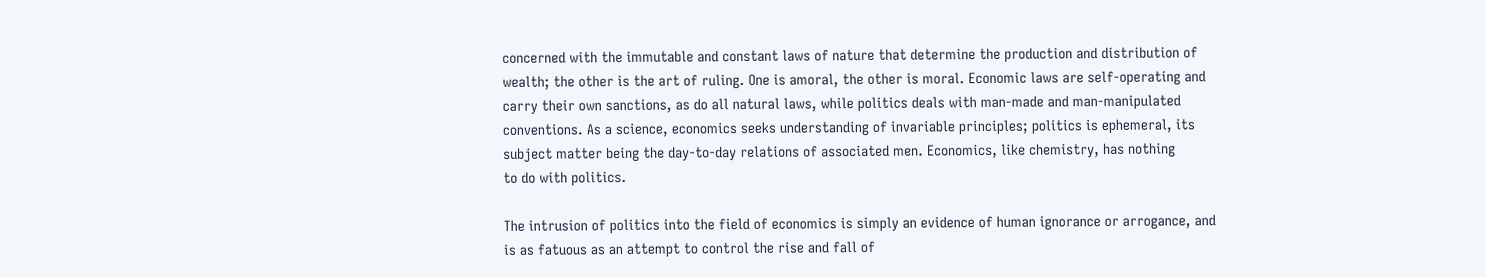concerned with the immutable and constant laws of nature that determine the production and distribution of wealth; the other is the art of ruling. One is amoral, the other is moral. Economic laws are self-operating and carry their own sanctions, as do all natural laws, while politics deals with man-made and man-manipulated conventions. As a science, economics seeks understanding of invariable principles; politics is ephemeral, its subject matter being the day-to-day relations of associated men. Economics, like chemistry, has nothing
to do with politics.

The intrusion of politics into the field of economics is simply an evidence of human ignorance or arrogance, and is as fatuous as an attempt to control the rise and fall of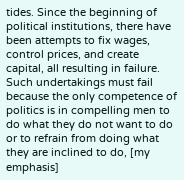tides. Since the beginning of political institutions, there have been attempts to fix wages, control prices, and create capital, all resulting in failure. Such undertakings must fail because the only competence of politics is in compelling men to do what they do not want to do or to refrain from doing what they are inclined to do, [my emphasis]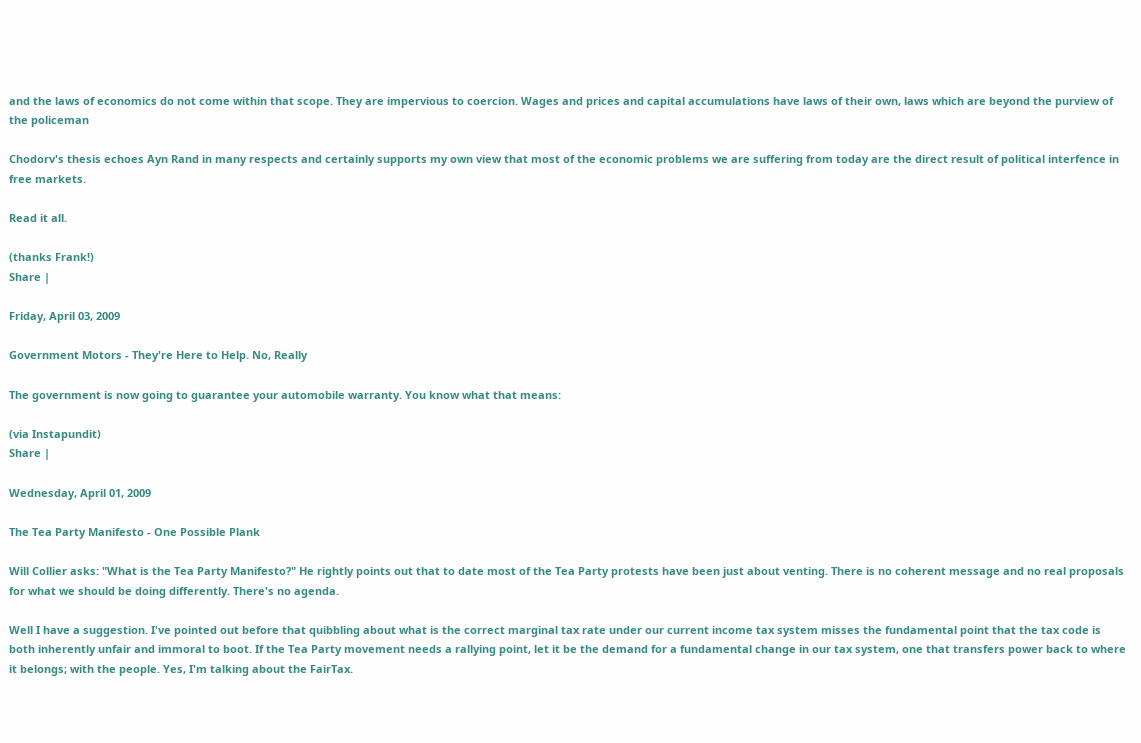and the laws of economics do not come within that scope. They are impervious to coercion. Wages and prices and capital accumulations have laws of their own, laws which are beyond the purview of the policeman

Chodorv's thesis echoes Ayn Rand in many respects and certainly supports my own view that most of the economic problems we are suffering from today are the direct result of political interfence in free markets.

Read it all.

(thanks Frank!)
Share |

Friday, April 03, 2009

Government Motors - They're Here to Help. No, Really

The government is now going to guarantee your automobile warranty. You know what that means:

(via Instapundit)
Share |

Wednesday, April 01, 2009

The Tea Party Manifesto - One Possible Plank

Will Collier asks: "What is the Tea Party Manifesto?" He rightly points out that to date most of the Tea Party protests have been just about venting. There is no coherent message and no real proposals for what we should be doing differently. There's no agenda.

Well I have a suggestion. I've pointed out before that quibbling about what is the correct marginal tax rate under our current income tax system misses the fundamental point that the tax code is both inherently unfair and immoral to boot. If the Tea Party movement needs a rallying point, let it be the demand for a fundamental change in our tax system, one that transfers power back to where it belongs; with the people. Yes, I'm talking about the FairTax.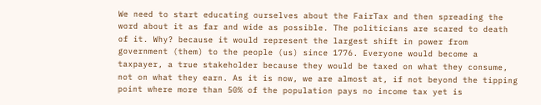We need to start educating ourselves about the FairTax and then spreading the word about it as far and wide as possible. The politicians are scared to death of it. Why? because it would represent the largest shift in power from government (them) to the people (us) since 1776. Everyone would become a taxpayer, a true stakeholder because they would be taxed on what they consume, not on what they earn. As it is now, we are almost at, if not beyond the tipping point where more than 50% of the population pays no income tax yet is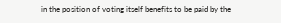in the position of voting itself benefits to be paid by the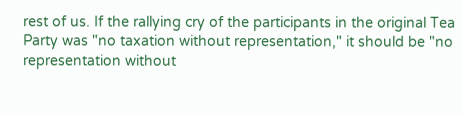rest of us. If the rallying cry of the participants in the original Tea Party was "no taxation without representation," it should be "no representation without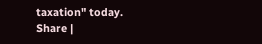taxation" today.
Share |